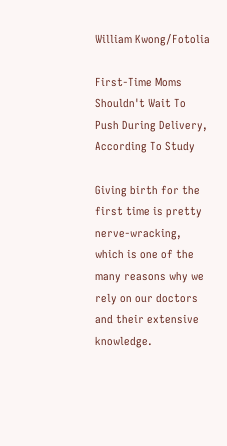William Kwong/Fotolia

First-Time Moms Shouldn't Wait To Push During Delivery, According To Study

Giving birth for the first time is pretty nerve-wracking, which is one of the many reasons why we rely on our doctors and their extensive knowledge.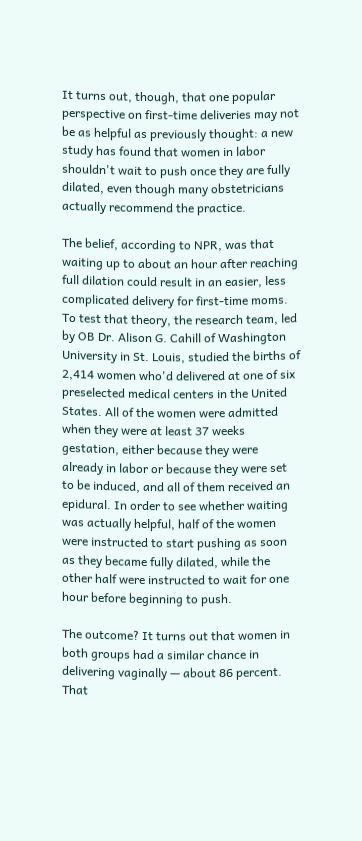It turns out, though, that one popular perspective on first-time deliveries may not be as helpful as previously thought: a new study has found that women in labor shouldn't wait to push once they are fully dilated, even though many obstetricians actually recommend the practice.

The belief, according to NPR, was that waiting up to about an hour after reaching full dilation could result in an easier, less complicated delivery for first-time moms. To test that theory, the research team, led by OB Dr. Alison G. Cahill of Washington University in St. Louis, studied the births of 2,414 women who'd delivered at one of six preselected medical centers in the United States. All of the women were admitted when they were at least 37 weeks gestation, either because they were already in labor or because they were set to be induced, and all of them received an epidural. In order to see whether waiting was actually helpful, half of the women were instructed to start pushing as soon as they became fully dilated, while the other half were instructed to wait for one hour before beginning to push.

The outcome? It turns out that women in both groups had a similar chance in delivering vaginally — about 86 percent. That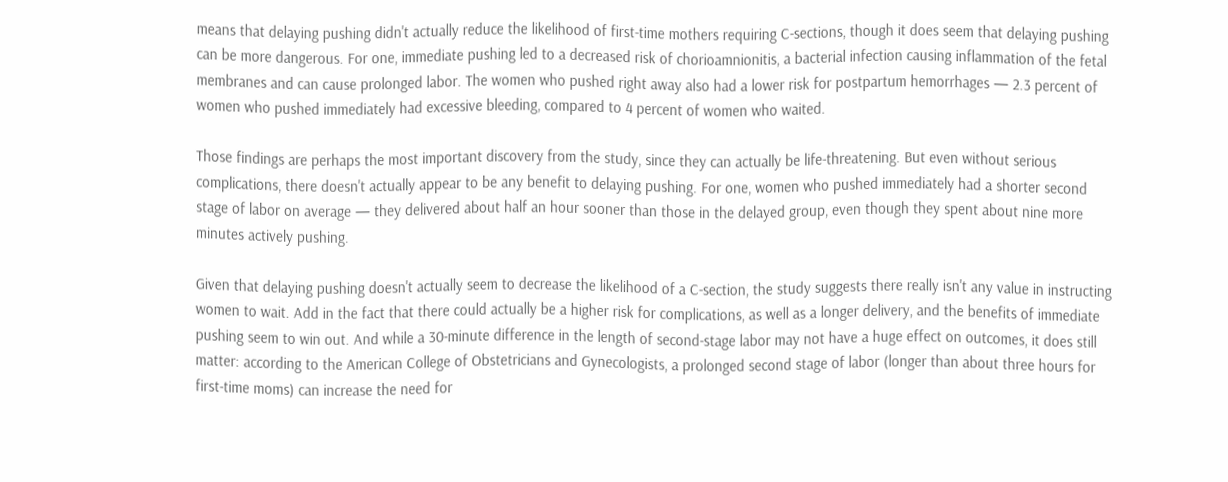means that delaying pushing didn't actually reduce the likelihood of first-time mothers requiring C-sections, though it does seem that delaying pushing can be more dangerous. For one, immediate pushing led to a decreased risk of chorioamnionitis, a bacterial infection causing inflammation of the fetal membranes and can cause prolonged labor. The women who pushed right away also had a lower risk for postpartum hemorrhages — 2.3 percent of women who pushed immediately had excessive bleeding, compared to 4 percent of women who waited.

Those findings are perhaps the most important discovery from the study, since they can actually be life-threatening. But even without serious complications, there doesn't actually appear to be any benefit to delaying pushing. For one, women who pushed immediately had a shorter second stage of labor on average — they delivered about half an hour sooner than those in the delayed group, even though they spent about nine more minutes actively pushing.

Given that delaying pushing doesn't actually seem to decrease the likelihood of a C-section, the study suggests there really isn't any value in instructing women to wait. Add in the fact that there could actually be a higher risk for complications, as well as a longer delivery, and the benefits of immediate pushing seem to win out. And while a 30-minute difference in the length of second-stage labor may not have a huge effect on outcomes, it does still matter: according to the American College of Obstetricians and Gynecologists, a prolonged second stage of labor (longer than about three hours for first-time moms) can increase the need for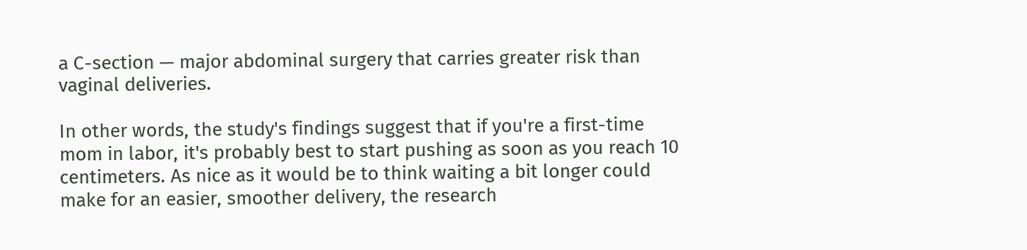a C-section — major abdominal surgery that carries greater risk than vaginal deliveries.

In other words, the study's findings suggest that if you're a first-time mom in labor, it's probably best to start pushing as soon as you reach 10 centimeters. As nice as it would be to think waiting a bit longer could make for an easier, smoother delivery, the research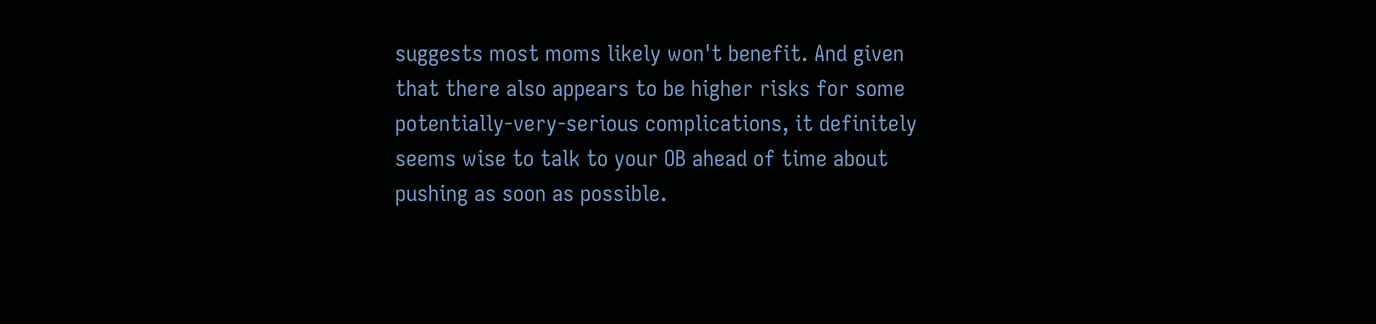suggests most moms likely won't benefit. And given that there also appears to be higher risks for some potentially-very-serious complications, it definitely seems wise to talk to your OB ahead of time about pushing as soon as possible.